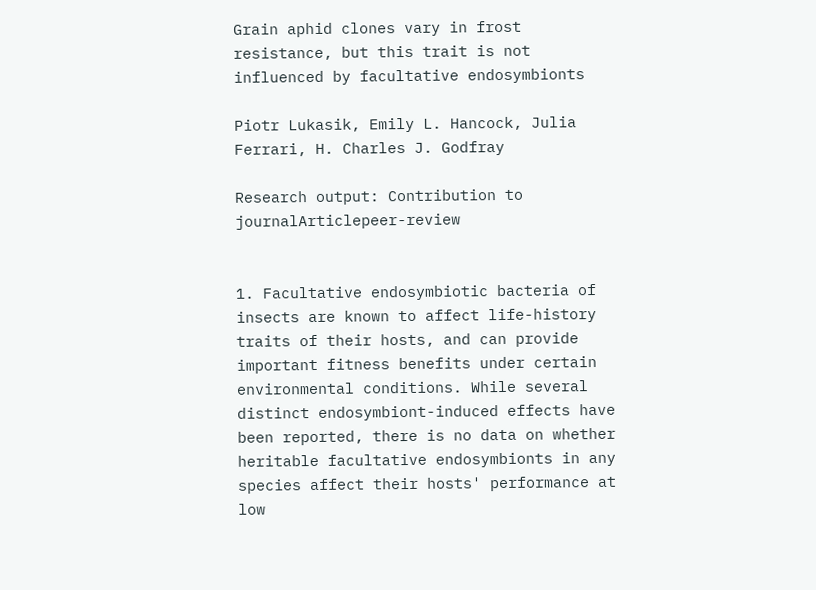Grain aphid clones vary in frost resistance, but this trait is not influenced by facultative endosymbionts

Piotr Lukasik, Emily L. Hancock, Julia Ferrari, H. Charles J. Godfray

Research output: Contribution to journalArticlepeer-review


1. Facultative endosymbiotic bacteria of insects are known to affect life-history traits of their hosts, and can provide important fitness benefits under certain environmental conditions. While several distinct endosymbiont-induced effects have been reported, there is no data on whether heritable facultative endosymbionts in any species affect their hosts' performance at low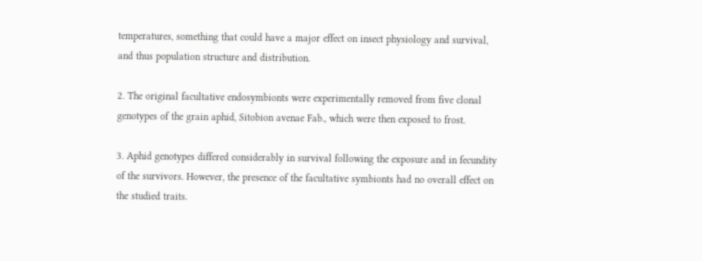temperatures, something that could have a major effect on insect physiology and survival, and thus population structure and distribution.

2. The original facultative endosymbionts were experimentally removed from five clonal genotypes of the grain aphid, Sitobion avenae Fab., which were then exposed to frost.

3. Aphid genotypes differed considerably in survival following the exposure and in fecundity of the survivors. However, the presence of the facultative symbionts had no overall effect on the studied traits.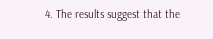4. The results suggest that the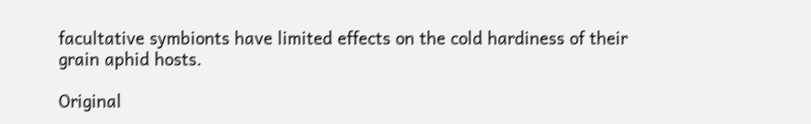facultative symbionts have limited effects on the cold hardiness of their grain aphid hosts.

Original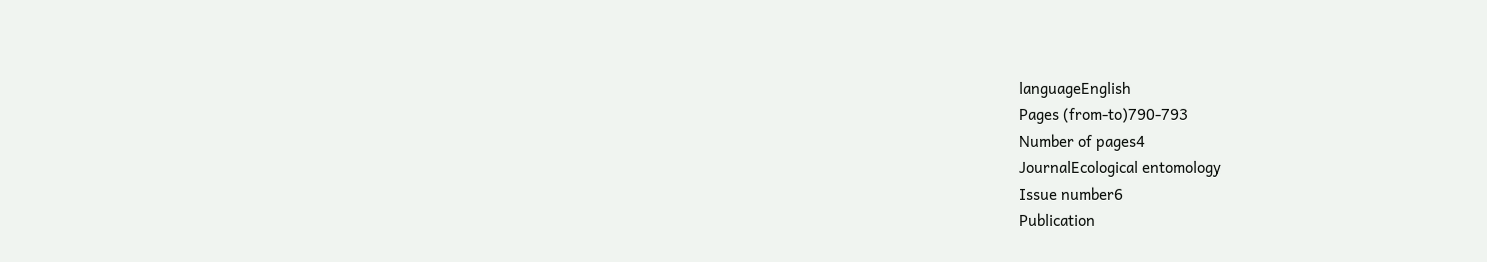languageEnglish
Pages (from-to)790-793
Number of pages4
JournalEcological entomology
Issue number6
Publication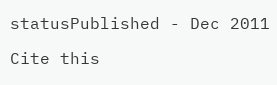statusPublished - Dec 2011

Cite this